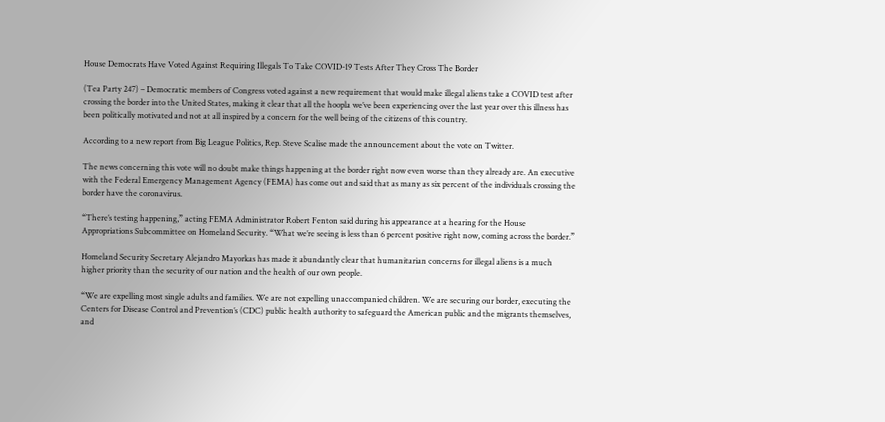House Democrats Have Voted Against Requiring Illegals To Take COVID-19 Tests After They Cross The Border

(Tea Party 247) – Democratic members of Congress voted against a new requirement that would make illegal aliens take a COVID test after crossing the border into the United States, making it clear that all the hoopla we’ve been experiencing over the last year over this illness has been politically motivated and not at all inspired by a concern for the well being of the citizens of this country.

According to a new report from Big League Politics, Rep. Steve Scalise made the announcement about the vote on Twitter.

The news concerning this vote will no doubt make things happening at the border right now even worse than they already are. An executive with the Federal Emergency Management Agency (FEMA) has come out and said that as many as six percent of the individuals crossing the border have the coronavirus.

“There’s testing happening,” acting FEMA Administrator Robert Fenton said during his appearance at a hearing for the House Appropriations Subcommittee on Homeland Security. “What we’re seeing is less than 6 percent positive right now, coming across the border.”

Homeland Security Secretary Alejandro Mayorkas has made it abundantly clear that humanitarian concerns for illegal aliens is a much higher priority than the security of our nation and the health of our own people.

“We are expelling most single adults and families. We are not expelling unaccompanied children. We are securing our border, executing the Centers for Disease Control and Prevention’s (CDC) public health authority to safeguard the American public and the migrants themselves, and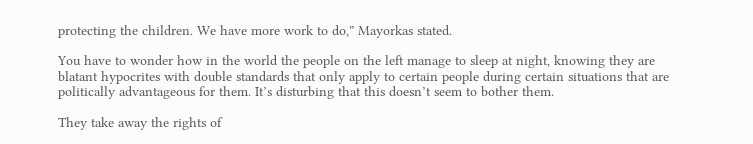protecting the children. We have more work to do,” Mayorkas stated.

You have to wonder how in the world the people on the left manage to sleep at night, knowing they are blatant hypocrites with double standards that only apply to certain people during certain situations that are politically advantageous for them. It’s disturbing that this doesn’t seem to bother them.

They take away the rights of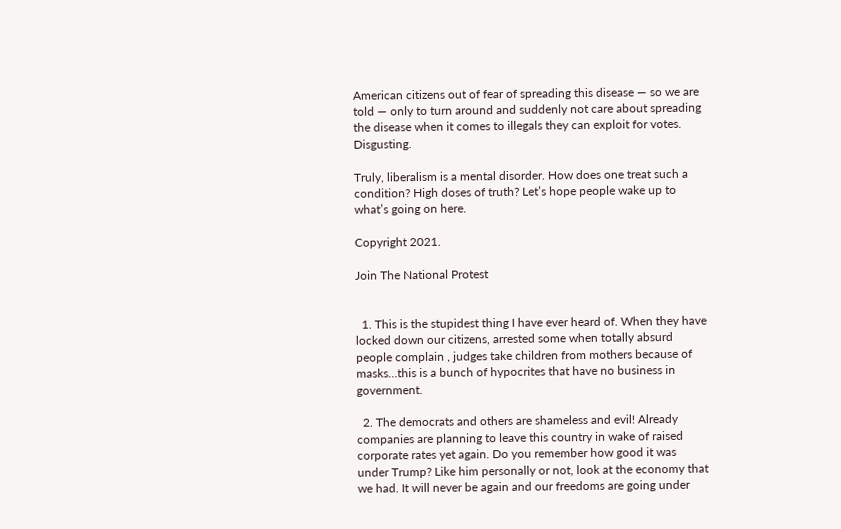American citizens out of fear of spreading this disease — so we are told — only to turn around and suddenly not care about spreading the disease when it comes to illegals they can exploit for votes. Disgusting.

Truly, liberalism is a mental disorder. How does one treat such a condition? High doses of truth? Let’s hope people wake up to what’s going on here.

Copyright 2021.

Join The National Protest


  1. This is the stupidest thing I have ever heard of. When they have locked down our citizens, arrested some when totally absurd people complain , judges take children from mothers because of masks…this is a bunch of hypocrites that have no business in government.

  2. The democrats and others are shameless and evil! Already companies are planning to leave this country in wake of raised corporate rates yet again. Do you remember how good it was under Trump? Like him personally or not, look at the economy that we had. It will never be again and our freedoms are going under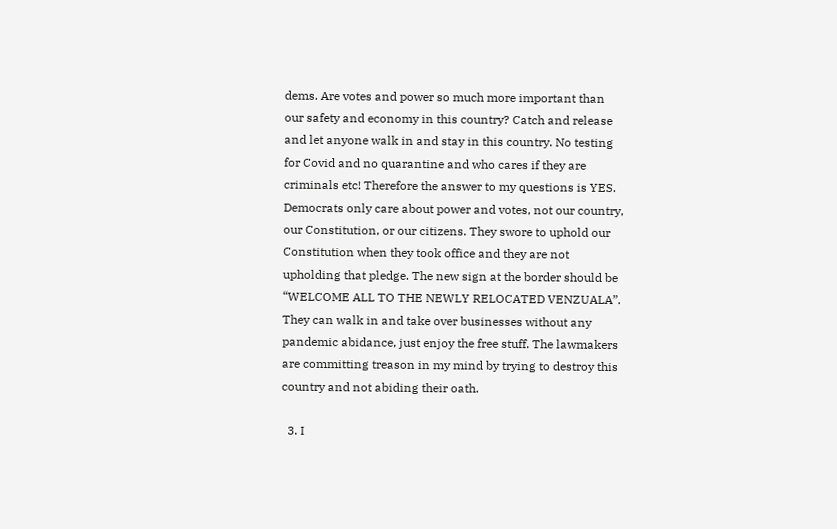dems. Are votes and power so much more important than our safety and economy in this country? Catch and release and let anyone walk in and stay in this country. No testing for Covid and no quarantine and who cares if they are criminals etc! Therefore the answer to my questions is YES. Democrats only care about power and votes, not our country, our Constitution, or our citizens. They swore to uphold our Constitution when they took office and they are not upholding that pledge. The new sign at the border should be “WELCOME ALL TO THE NEWLY RELOCATED VENZUALA”. They can walk in and take over businesses without any pandemic abidance, just enjoy the free stuff. The lawmakers are committing treason in my mind by trying to destroy this country and not abiding their oath.

  3. I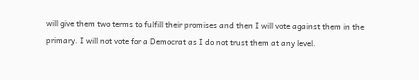will give them two terms to fulfill their promises and then I will vote against them in the primary. I will not vote for a Democrat as I do not trust them at any level.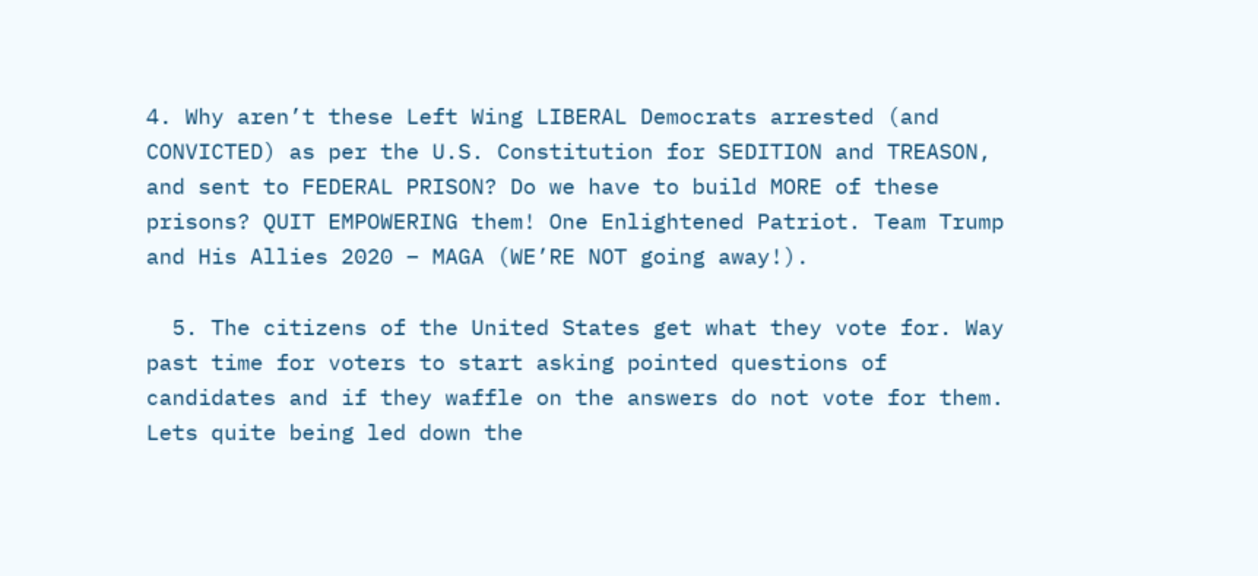4. Why aren’t these Left Wing LIBERAL Democrats arrested (and CONVICTED) as per the U.S. Constitution for SEDITION and TREASON, and sent to FEDERAL PRISON? Do we have to build MORE of these prisons? QUIT EMPOWERING them! One Enlightened Patriot. Team Trump and His Allies 2020 – MAGA (WE’RE NOT going away!).

  5. The citizens of the United States get what they vote for. Way past time for voters to start asking pointed questions of candidates and if they waffle on the answers do not vote for them. Lets quite being led down the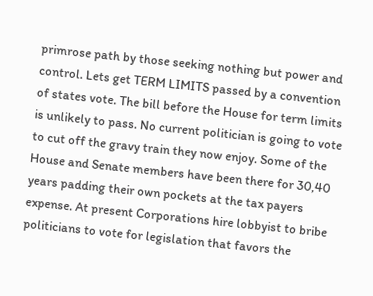primrose path by those seeking nothing but power and control. Lets get TERM LIMITS passed by a convention of states vote. The bill before the House for term limits is unlikely to pass. No current politician is going to vote to cut off the gravy train they now enjoy. Some of the House and Senate members have been there for 30,40 years padding their own pockets at the tax payers expense. At present Corporations hire lobbyist to bribe politicians to vote for legislation that favors the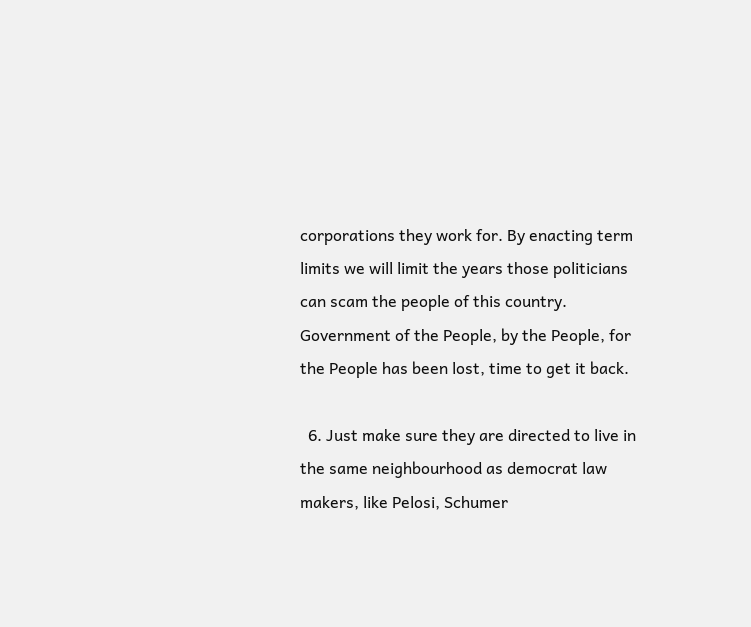corporations they work for. By enacting term limits we will limit the years those politicians can scam the people of this country. Government of the People, by the People, for the People has been lost, time to get it back.

  6. Just make sure they are directed to live in the same neighbourhood as democrat law makers, like Pelosi, Schumer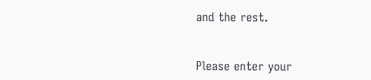and the rest.


Please enter your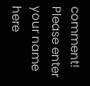comment!
Please enter your name here